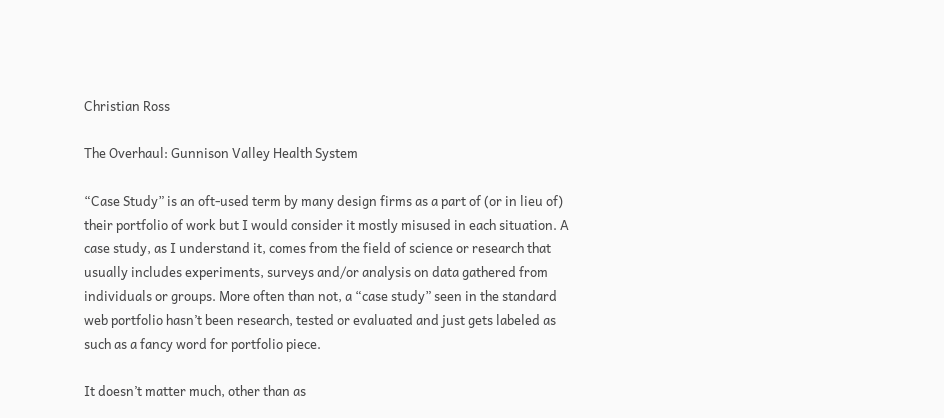Christian Ross

The Overhaul: Gunnison Valley Health System

“Case Study” is an oft-used term by many design firms as a part of (or in lieu of) their portfolio of work but I would consider it mostly misused in each situation. A case study, as I understand it, comes from the field of science or research that usually includes experiments, surveys and/or analysis on data gathered from individuals or groups. More often than not, a “case study” seen in the standard web portfolio hasn’t been research, tested or evaluated and just gets labeled as such as a fancy word for portfolio piece.

It doesn’t matter much, other than as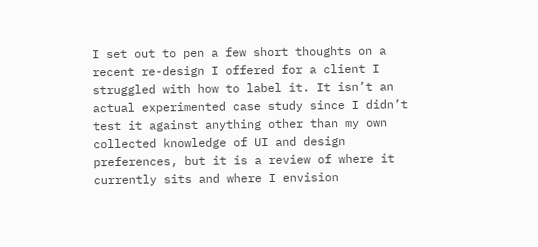I set out to pen a few short thoughts on a recent re-design I offered for a client I struggled with how to label it. It isn’t an actual experimented case study since I didn’t test it against anything other than my own collected knowledge of UI and design preferences, but it is a review of where it currently sits and where I envision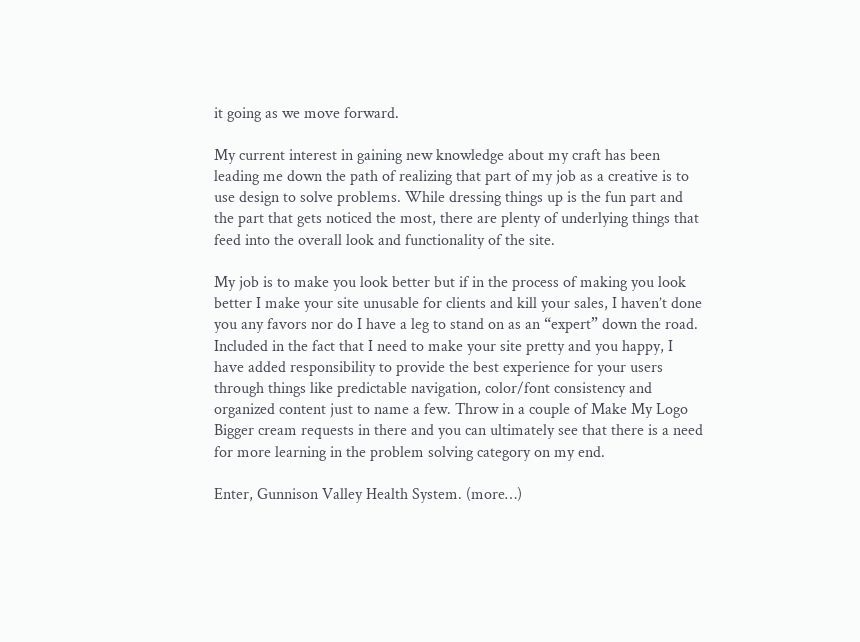it going as we move forward.

My current interest in gaining new knowledge about my craft has been leading me down the path of realizing that part of my job as a creative is to use design to solve problems. While dressing things up is the fun part and the part that gets noticed the most, there are plenty of underlying things that feed into the overall look and functionality of the site.

My job is to make you look better but if in the process of making you look better I make your site unusable for clients and kill your sales, I haven’t done you any favors nor do I have a leg to stand on as an “expert” down the road. Included in the fact that I need to make your site pretty and you happy, I have added responsibility to provide the best experience for your users through things like predictable navigation, color/font consistency and organized content just to name a few. Throw in a couple of Make My Logo Bigger cream requests in there and you can ultimately see that there is a need for more learning in the problem solving category on my end.

Enter, Gunnison Valley Health System. (more…)